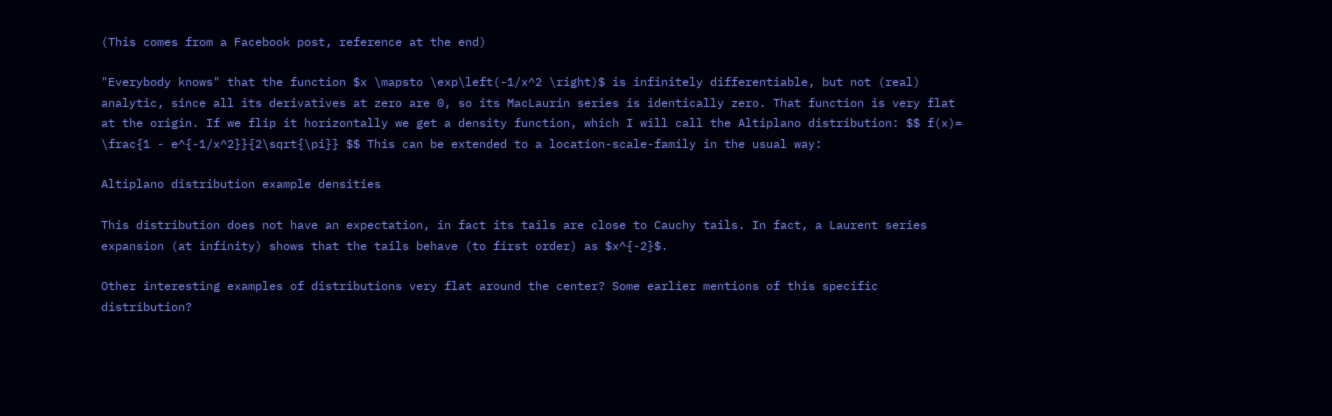(This comes from a Facebook post, reference at the end)

"Everybody knows" that the function $x \mapsto \exp\left(-1/x^2 \right)$ is infinitely differentiable, but not (real) analytic, since all its derivatives at zero are 0, so its MacLaurin series is identically zero. That function is very flat at the origin. If we flip it horizontally we get a density function, which I will call the Altiplano distribution: $$ f(x)= \frac{1 - e^{-1/x^2}}{2\sqrt{\pi}} $$ This can be extended to a location-scale-family in the usual way:

Altiplano distribution example densities

This distribution does not have an expectation, in fact its tails are close to Cauchy tails. In fact, a Laurent series expansion (at infinity) shows that the tails behave (to first order) as $x^{-2}$.

Other interesting examples of distributions very flat around the center? Some earlier mentions of this specific distribution?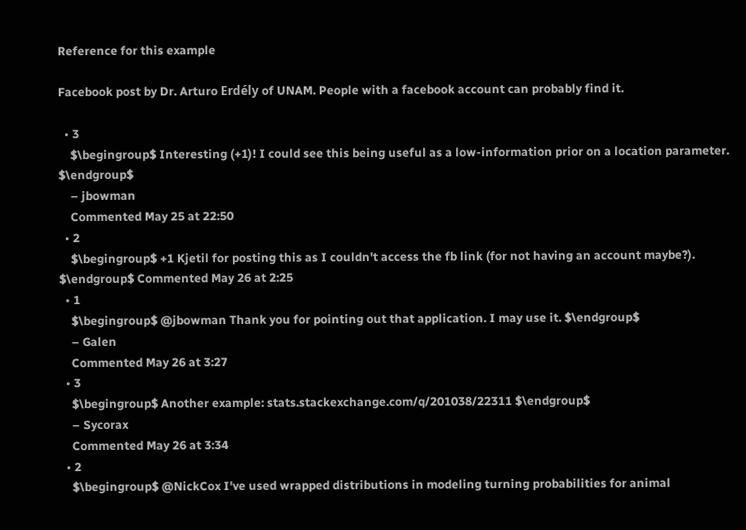Reference for this example

Facebook post by Dr. Arturo Erdély of UNAM. People with a facebook account can probably find it.

  • 3
    $\begingroup$ Interesting (+1)! I could see this being useful as a low-information prior on a location parameter. $\endgroup$
    – jbowman
    Commented May 25 at 22:50
  • 2
    $\begingroup$ +1 Kjetil for posting this as I couldn't access the fb link (for not having an account maybe?). $\endgroup$ Commented May 26 at 2:25
  • 1
    $\begingroup$ @jbowman Thank you for pointing out that application. I may use it. $\endgroup$
    – Galen
    Commented May 26 at 3:27
  • 3
    $\begingroup$ Another example: stats.stackexchange.com/q/201038/22311 $\endgroup$
    – Sycorax
    Commented May 26 at 3:34
  • 2
    $\begingroup$ @NickCox I've used wrapped distributions in modeling turning probabilities for animal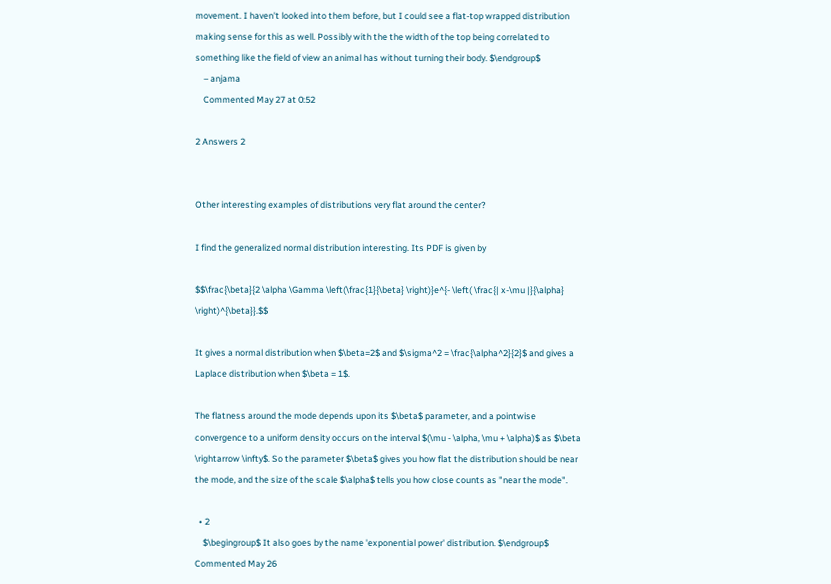movement. I haven't looked into them before, but I could see a flat-top wrapped distribution making sense for this as well. Possibly with the the width of the top being correlated to something like the field of view an animal has without turning their body. $\endgroup$
    – anjama
    Commented May 27 at 0:52

2 Answers 2


Other interesting examples of distributions very flat around the center?

I find the generalized normal distribution interesting. Its PDF is given by

$$\frac{\beta}{2 \alpha \Gamma \left(\frac{1}{\beta} \right)}e^{- \left( \frac{| x-\mu |}{\alpha} \right)^{\beta}}.$$

It gives a normal distribution when $\beta=2$ and $\sigma^2 = \frac{\alpha^2}{2}$ and gives a Laplace distribution when $\beta = 1$.

The flatness around the mode depends upon its $\beta$ parameter, and a pointwise convergence to a uniform density occurs on the interval $(\mu - \alpha, \mu + \alpha)$ as $\beta \rightarrow \infty$. So the parameter $\beta$ gives you how flat the distribution should be near the mode, and the size of the scale $\alpha$ tells you how close counts as "near the mode".

  • 2
    $\begingroup$ It also goes by the name 'exponential power' distribution. $\endgroup$ Commented May 26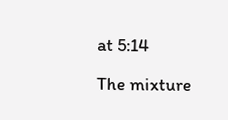at 5:14

The mixture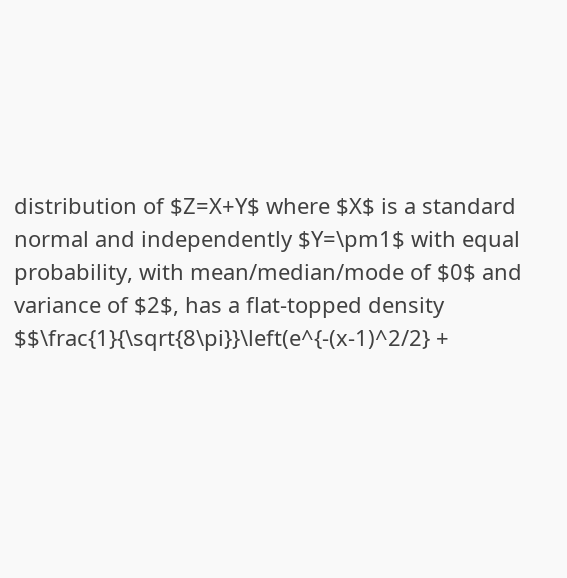distribution of $Z=X+Y$ where $X$ is a standard normal and independently $Y=\pm1$ with equal probability, with mean/median/mode of $0$ and variance of $2$, has a flat-topped density $$\frac{1}{\sqrt{8\pi}}\left(e^{-(x-1)^2/2} +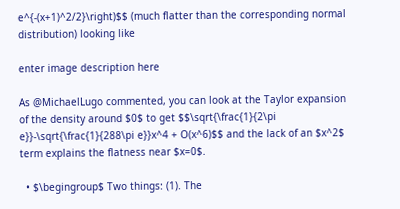e^{-(x+1)^2/2}\right)$$ (much flatter than the corresponding normal distribution) looking like

enter image description here

As @MichaelLugo commented, you can look at the Taylor expansion of the density around $0$ to get $$\sqrt{\frac{1}{2\pi e}}-\sqrt{\frac{1}{288\pi e}}x^4 + O(x^6)$$ and the lack of an $x^2$ term explains the flatness near $x=0$.

  • $\begingroup$ Two things: (1). The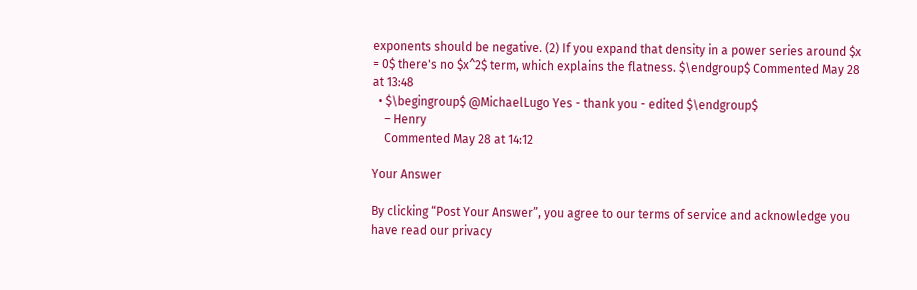exponents should be negative. (2) If you expand that density in a power series around $x = 0$ there's no $x^2$ term, which explains the flatness. $\endgroup$ Commented May 28 at 13:48
  • $\begingroup$ @MichaelLugo Yes - thank you - edited $\endgroup$
    – Henry
    Commented May 28 at 14:12

Your Answer

By clicking “Post Your Answer”, you agree to our terms of service and acknowledge you have read our privacy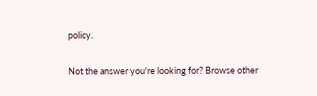policy.

Not the answer you're looking for? Browse other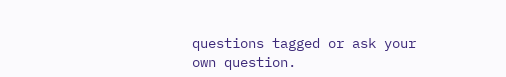questions tagged or ask your own question.